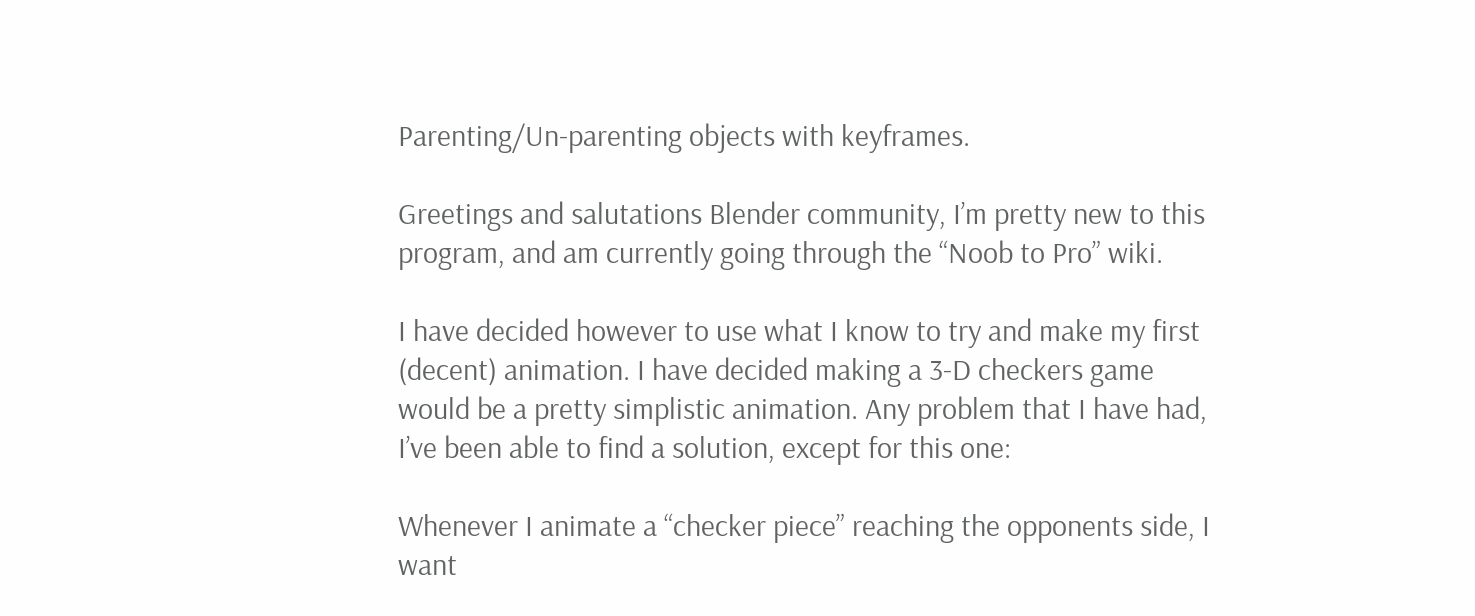Parenting/Un-parenting objects with keyframes.

Greetings and salutations Blender community, I’m pretty new to this program, and am currently going through the “Noob to Pro” wiki.

I have decided however to use what I know to try and make my first (decent) animation. I have decided making a 3-D checkers game would be a pretty simplistic animation. Any problem that I have had, I’ve been able to find a solution, except for this one:

Whenever I animate a “checker piece” reaching the opponents side, I want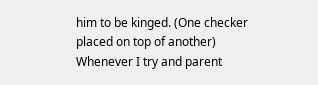him to be kinged. (One checker placed on top of another) Whenever I try and parent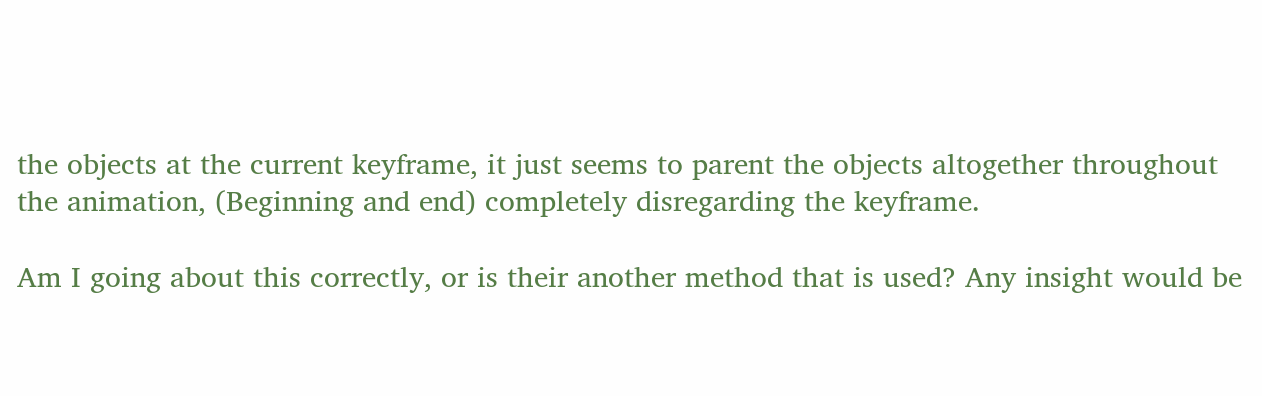the objects at the current keyframe, it just seems to parent the objects altogether throughout the animation, (Beginning and end) completely disregarding the keyframe.

Am I going about this correctly, or is their another method that is used? Any insight would be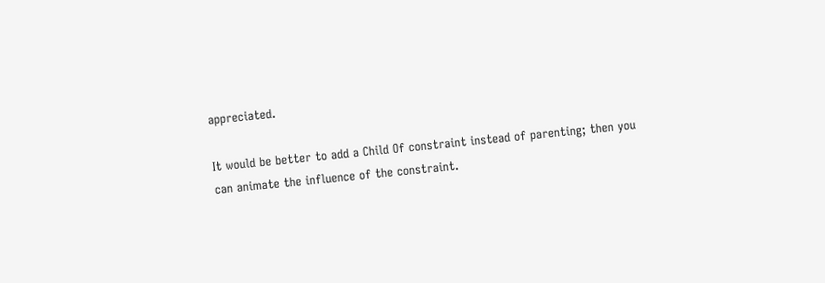appreciated.

It would be better to add a Child Of constraint instead of parenting; then you can animate the influence of the constraint.